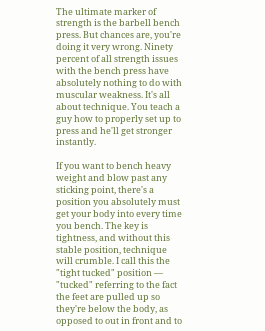The ultimate marker of strength is the barbell bench press. But chances are, you're doing it very wrong. Ninety percent of all strength issues with the bench press have absolutely nothing to do with muscular weakness. It's all about technique. You teach a guy how to properly set up to press and he'll get stronger instantly.

If you want to bench heavy weight and blow past any sticking point, there's a position you absolutely must get your body into every time you bench. The key is tightness, and without this stable position, technique will crumble. I call this the "tight tucked" position — "tucked" referring to the fact the feet are pulled up so they're below the body, as opposed to out in front and to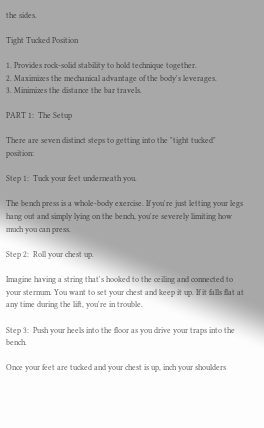the sides.

Tight Tucked Position

1. Provides rock-solid stability to hold technique together.
2. Maximizes the mechanical advantage of the body's leverages.
3. Minimizes the distance the bar travels.

PART 1:  The Setup

There are seven distinct steps to getting into the "tight tucked" position:

Step 1:  Tuck your feet underneath you.

The bench press is a whole-body exercise. If you're just letting your legs hang out and simply lying on the bench, you're severely limiting how much you can press.

Step 2:  Roll your chest up.

Imagine having a string that's hooked to the ceiling and connected to your sternum. You want to set your chest and keep it up. If it falls flat at any time during the lift, you're in trouble.

Step 3:  Push your heels into the floor as you drive your traps into the bench.

Once your feet are tucked and your chest is up, inch your shoulders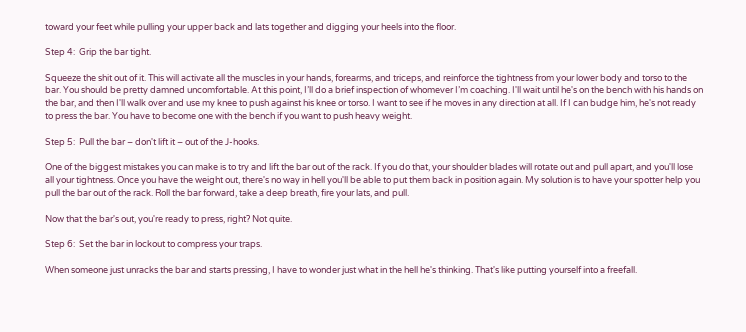toward your feet while pulling your upper back and lats together and digging your heels into the floor.

Step 4:  Grip the bar tight.

Squeeze the shit out of it. This will activate all the muscles in your hands, forearms, and triceps, and reinforce the tightness from your lower body and torso to the bar. You should be pretty damned uncomfortable. At this point, I’ll do a brief inspection of whomever I’m coaching. I'll wait until he's on the bench with his hands on the bar, and then I'll walk over and use my knee to push against his knee or torso. I want to see if he moves in any direction at all. If I can budge him, he's not ready to press the bar. You have to become one with the bench if you want to push heavy weight.

Step 5:  Pull the bar – don't lift it – out of the J-hooks.

One of the biggest mistakes you can make is to try and lift the bar out of the rack. If you do that, your shoulder blades will rotate out and pull apart, and you'll lose all your tightness. Once you have the weight out, there's no way in hell you'll be able to put them back in position again. My solution is to have your spotter help you pull the bar out of the rack. Roll the bar forward, take a deep breath, fire your lats, and pull.

Now that the bar's out, you're ready to press, right? Not quite.

Step 6:  Set the bar in lockout to compress your traps.

When someone just unracks the bar and starts pressing, I have to wonder just what in the hell he's thinking. That's like putting yourself into a freefall.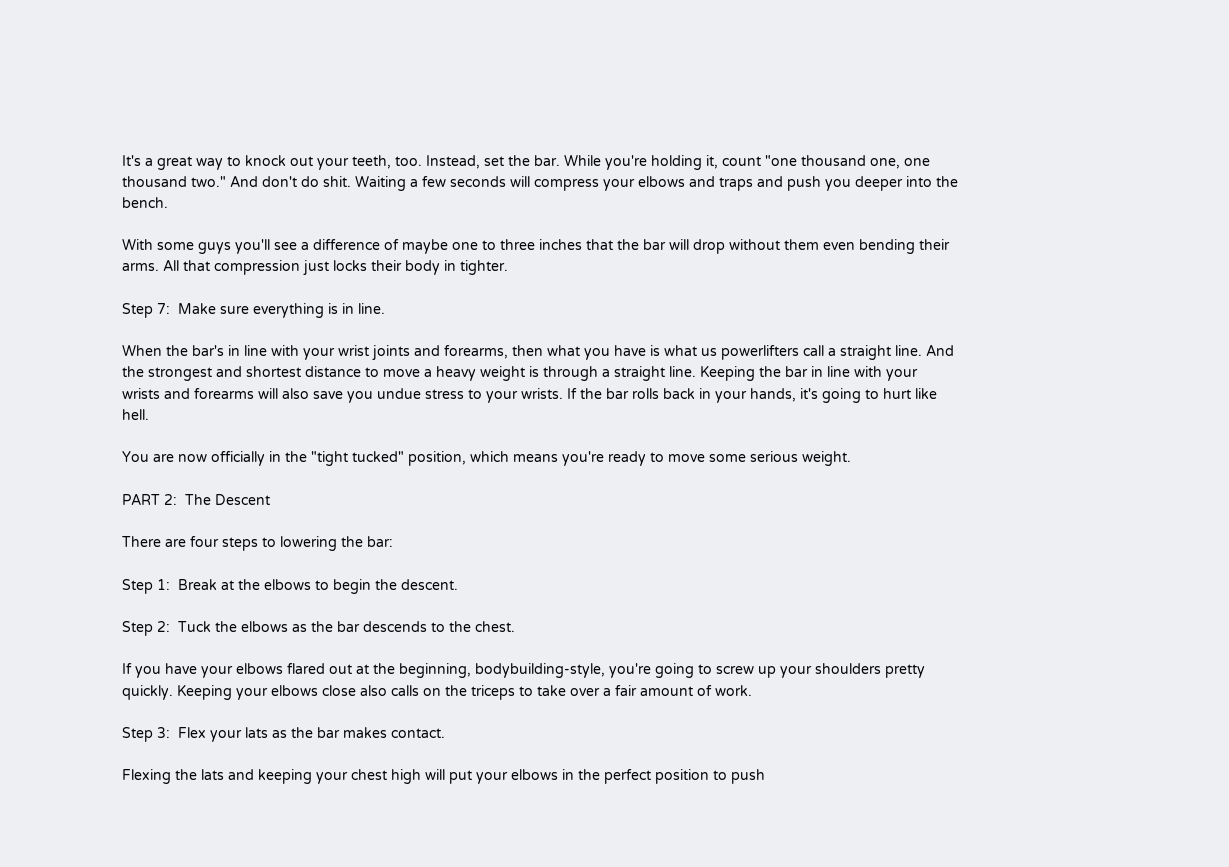It's a great way to knock out your teeth, too. Instead, set the bar. While you're holding it, count "one thousand one, one thousand two." And don't do shit. Waiting a few seconds will compress your elbows and traps and push you deeper into the bench.

With some guys you'll see a difference of maybe one to three inches that the bar will drop without them even bending their arms. All that compression just locks their body in tighter.

Step 7:  Make sure everything is in line.

When the bar's in line with your wrist joints and forearms, then what you have is what us powerlifters call a straight line. And the strongest and shortest distance to move a heavy weight is through a straight line. Keeping the bar in line with your wrists and forearms will also save you undue stress to your wrists. If the bar rolls back in your hands, it's going to hurt like hell.

You are now officially in the "tight tucked" position, which means you're ready to move some serious weight.

PART 2:  The Descent

There are four steps to lowering the bar:

Step 1:  Break at the elbows to begin the descent.

Step 2:  Tuck the elbows as the bar descends to the chest.

If you have your elbows flared out at the beginning, bodybuilding-style, you're going to screw up your shoulders pretty quickly. Keeping your elbows close also calls on the triceps to take over a fair amount of work.

Step 3:  Flex your lats as the bar makes contact.

Flexing the lats and keeping your chest high will put your elbows in the perfect position to push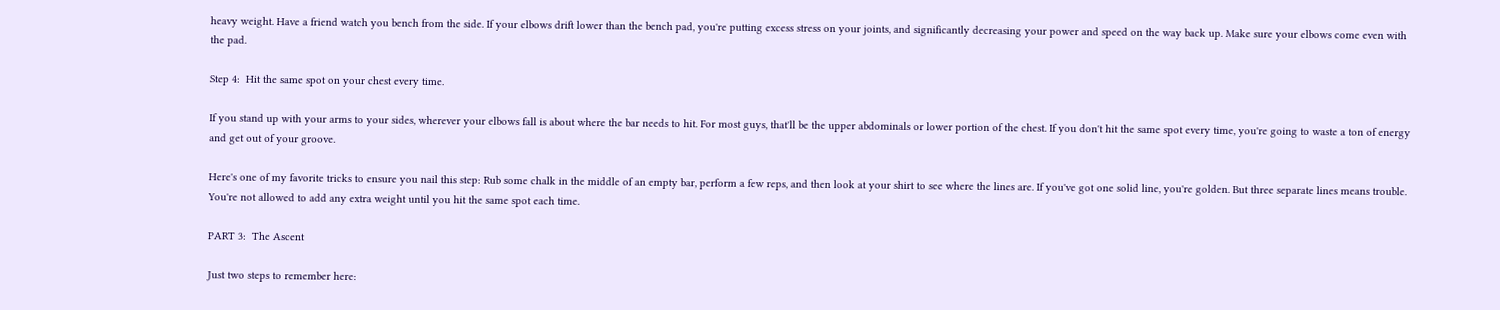heavy weight. Have a friend watch you bench from the side. If your elbows drift lower than the bench pad, you're putting excess stress on your joints, and significantly decreasing your power and speed on the way back up. Make sure your elbows come even with the pad.

Step 4:  Hit the same spot on your chest every time.

If you stand up with your arms to your sides, wherever your elbows fall is about where the bar needs to hit. For most guys, that'll be the upper abdominals or lower portion of the chest. If you don't hit the same spot every time, you're going to waste a ton of energy and get out of your groove.

Here's one of my favorite tricks to ensure you nail this step: Rub some chalk in the middle of an empty bar, perform a few reps, and then look at your shirt to see where the lines are. If you've got one solid line, you're golden. But three separate lines means trouble. You're not allowed to add any extra weight until you hit the same spot each time.

PART 3:  The Ascent

Just two steps to remember here: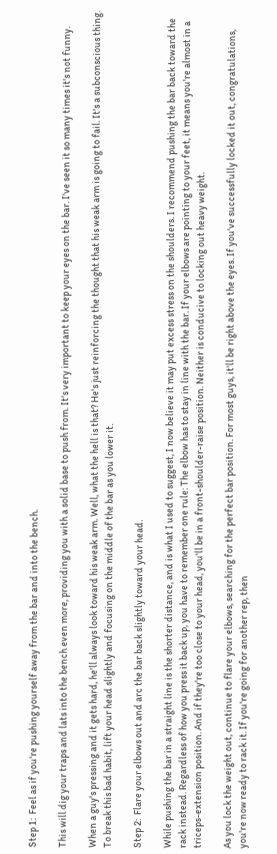Step 1:  Feel as if you're pushing yourself away from the bar and into the bench.

This will dig your traps and lats into the bench even more, providing you with a solid base to push from. It's very important to keep your eyes on the bar. I've seen it so many times it's not funny.

When a guy's pressing and it gets hard, he'll always look toward his weak arm. Well, what the hell is that? He's just reinforcing the thought that his weak arm is going to fail. It's a subconscious thing. To break this bad habit, lift your head slightly and focusing on the middle of the bar as you lower it.

Step 2:  Flare your elbows out and arc the bar back slightly toward your head.

While pushing the bar in a straight line is the shorter distance, and is what I used to suggest, I now believe it may put excess stress on the shoulders. I recommend pushing the bar back toward the rack instead. Regardless of how you press it back up, you have to remember one rule: The elbow has to stay in line with the bar. If your elbows are pointing to your feet, it means you're almost in a triceps-extension position. And if they're too close to your head, you'll be in a front-shoulder-raise position. Neither is conducive to locking out heavy weight.

As you lock the weight out, continue to flare your elbows, searching for the perfect bar position. For most guys, it'll be right above the eyes. If you've successfully locked it out, congratulations, you're now ready to rack it. If you're going for another rep, then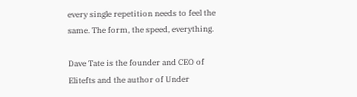every single repetition needs to feel the same. The form, the speed, everything.

Dave Tate is the founder and CEO of Elitefts and the author of Under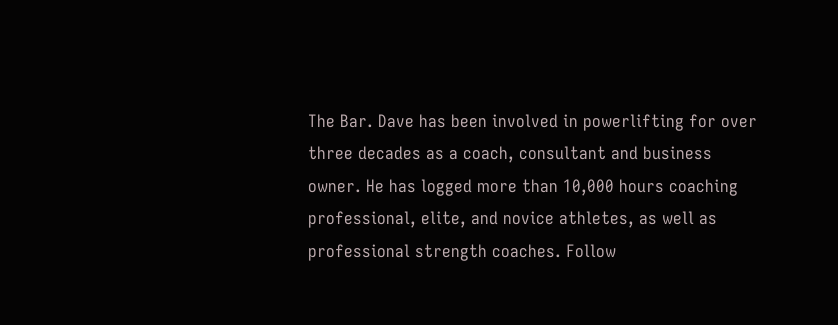The Bar. Dave has been involved in powerlifting for over three decades as a coach, consultant and business owner. He has logged more than 10,000 hours coaching professional, elite, and novice athletes, as well as professional strength coaches. Follow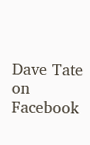Dave Tate on Facebook